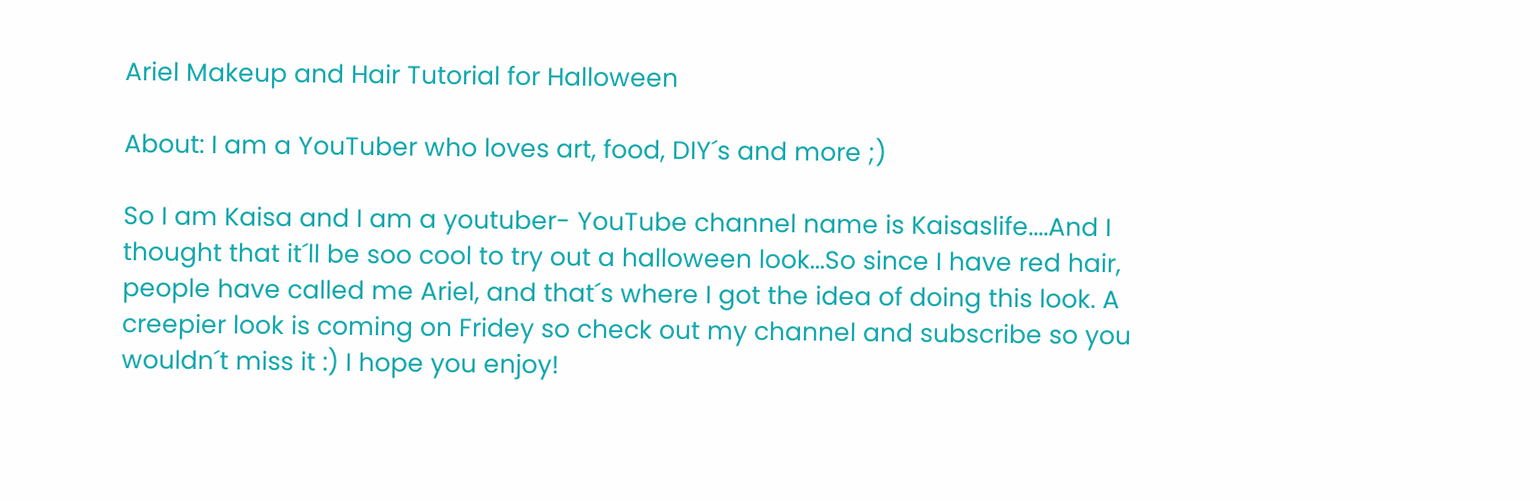Ariel Makeup and Hair Tutorial for Halloween

About: I am a YouTuber who loves art, food, DIY´s and more ;)

So I am Kaisa and I am a youtuber- YouTube channel name is Kaisaslife....And I thought that it´ll be soo cool to try out a halloween look...So since I have red hair, people have called me Ariel, and that´s where I got the idea of doing this look. A creepier look is coming on Fridey so check out my channel and subscribe so you wouldn´t miss it :) I hope you enjoy!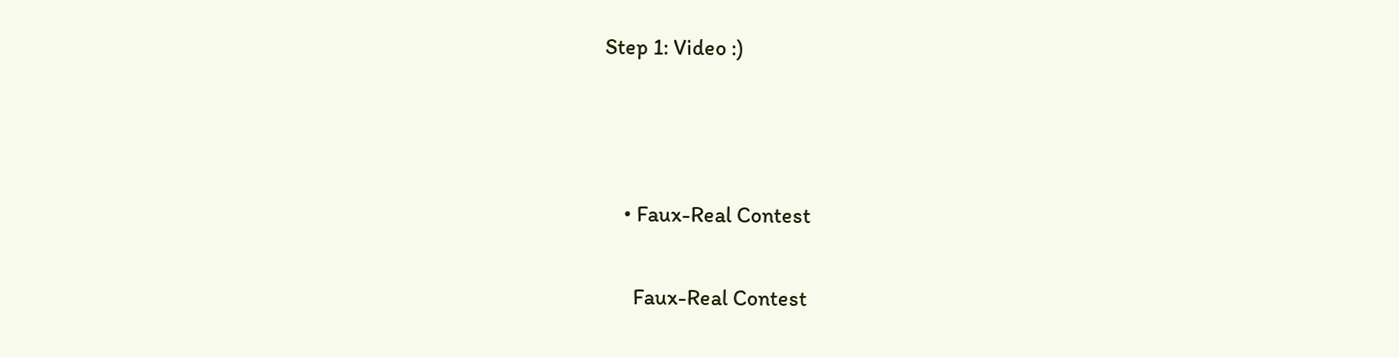Step 1: Video :)



    • Faux-Real Contest

      Faux-Real Contest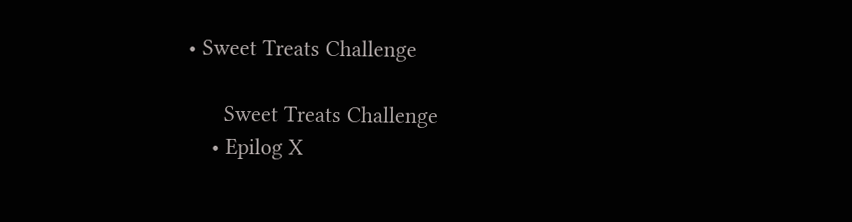• Sweet Treats Challenge

      Sweet Treats Challenge
    • Epilog X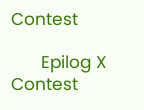Contest

      Epilog X Contest